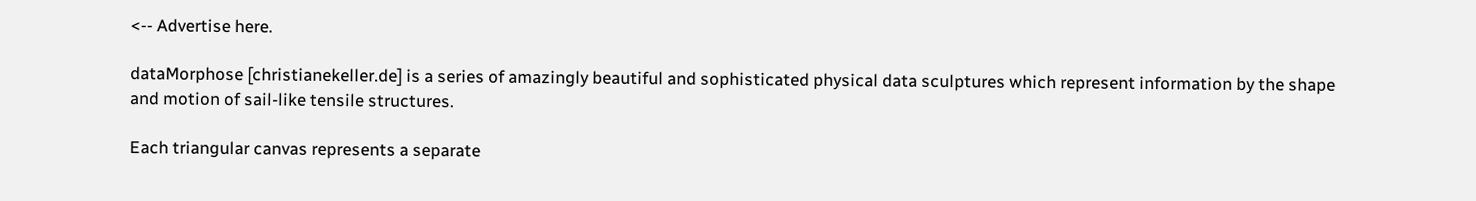<-- Advertise here.

dataMorphose [christianekeller.de] is a series of amazingly beautiful and sophisticated physical data sculptures which represent information by the shape and motion of sail-like tensile structures.

Each triangular canvas represents a separate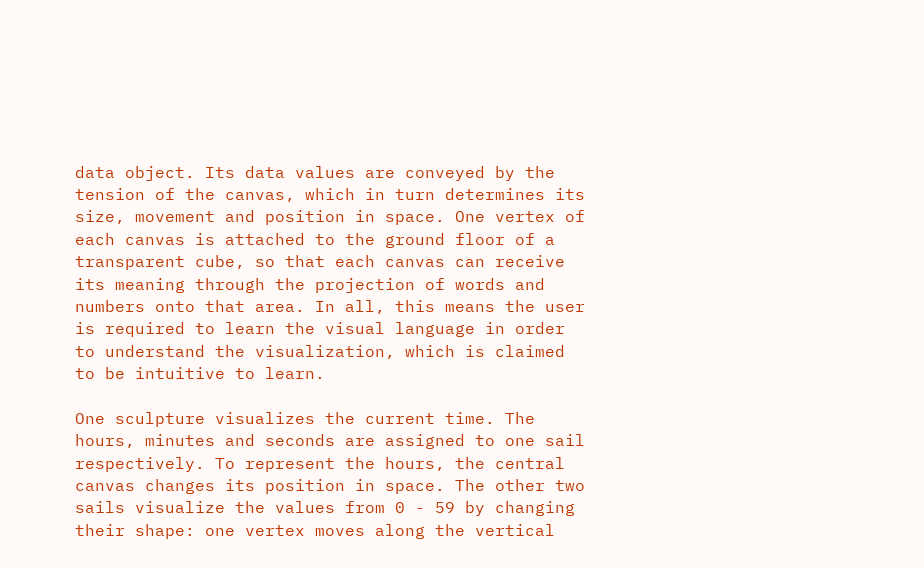data object. Its data values are conveyed by the tension of the canvas, which in turn determines its size, movement and position in space. One vertex of each canvas is attached to the ground floor of a transparent cube, so that each canvas can receive its meaning through the projection of words and numbers onto that area. In all, this means the user is required to learn the visual language in order to understand the visualization, which is claimed to be intuitive to learn.

One sculpture visualizes the current time. The hours, minutes and seconds are assigned to one sail respectively. To represent the hours, the central canvas changes its position in space. The other two sails visualize the values from 0 - 59 by changing their shape: one vertex moves along the vertical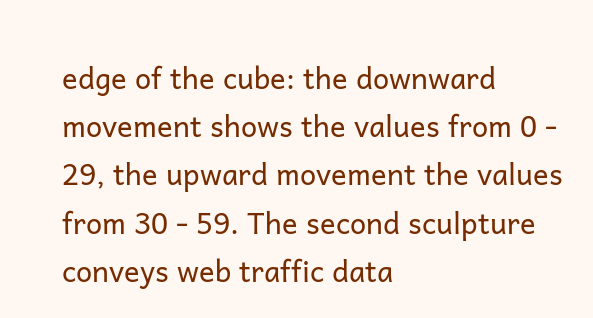edge of the cube: the downward movement shows the values from 0 - 29, the upward movement the values from 30 - 59. The second sculpture conveys web traffic data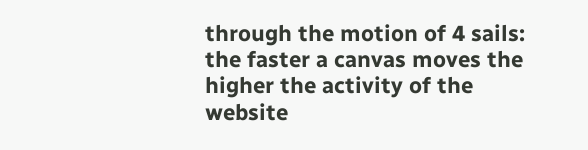through the motion of 4 sails: the faster a canvas moves the higher the activity of the website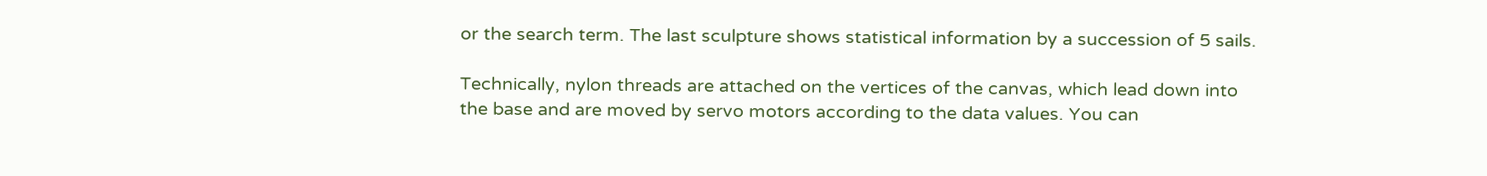or the search term. The last sculpture shows statistical information by a succession of 5 sails.

Technically, nylon threads are attached on the vertices of the canvas, which lead down into the base and are moved by servo motors according to the data values. You can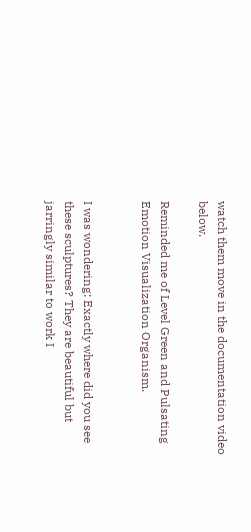watch them move in the documentation video below.

Reminded me of Level Green and Pulsating Emotion Visualization Organism.


I was wondering: Exactly where did you see these sculptures? They are beautiful but jarringly similar to work I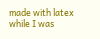made with latex while I was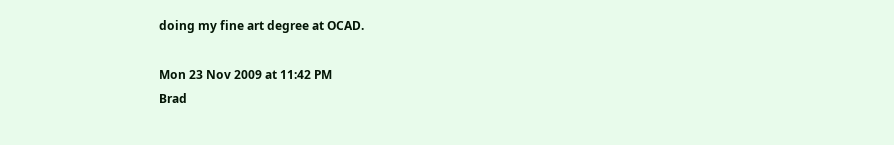doing my fine art degree at OCAD.

Mon 23 Nov 2009 at 11:42 PM
Brad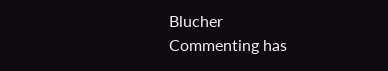Blucher
Commenting has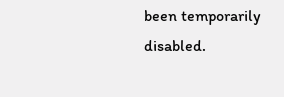been temporarily disabled.